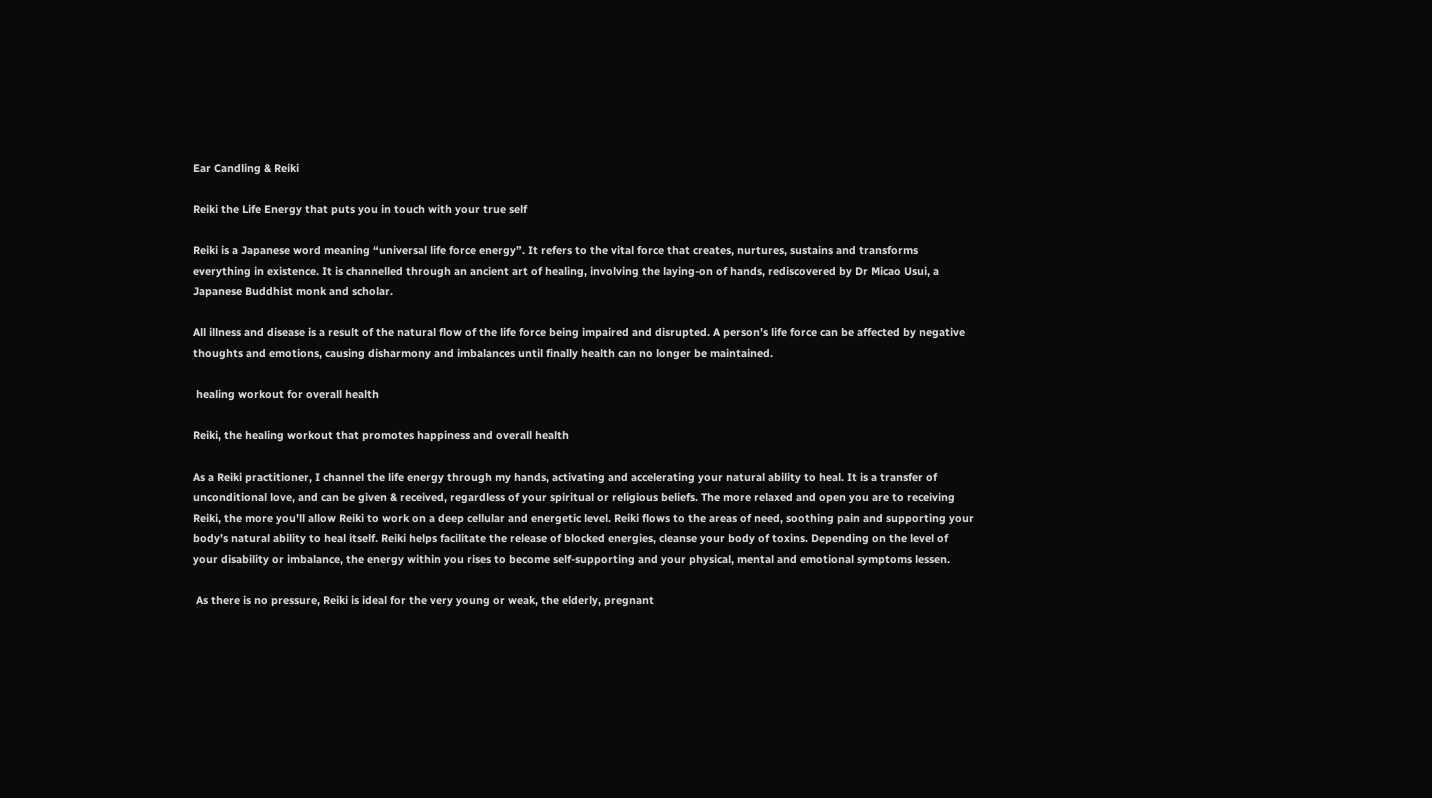Ear Candling & Reiki

Reiki the Life Energy that puts you in touch with your true self

Reiki is a Japanese word meaning “universal life force energy”. It refers to the vital force that creates, nurtures, sustains and transforms everything in existence. It is channelled through an ancient art of healing, involving the laying-on of hands, rediscovered by Dr Micao Usui, a Japanese Buddhist monk and scholar.

All illness and disease is a result of the natural flow of the life force being impaired and disrupted. A person’s life force can be affected by negative thoughts and emotions, causing disharmony and imbalances until finally health can no longer be maintained.

 healing workout for overall health

Reiki, the healing workout that promotes happiness and overall health

As a Reiki practitioner, I channel the life energy through my hands, activating and accelerating your natural ability to heal. It is a transfer of unconditional love, and can be given & received, regardless of your spiritual or religious beliefs. The more relaxed and open you are to receiving Reiki, the more you’ll allow Reiki to work on a deep cellular and energetic level. Reiki flows to the areas of need, soothing pain and supporting your body’s natural ability to heal itself. Reiki helps facilitate the release of blocked energies, cleanse your body of toxins. Depending on the level of your disability or imbalance, the energy within you rises to become self-supporting and your physical, mental and emotional symptoms lessen.

 As there is no pressure, Reiki is ideal for the very young or weak, the elderly, pregnant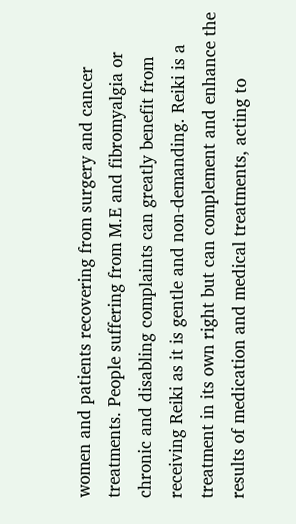women and patients recovering from surgery and cancer treatments. People suffering from M.E and fibromyalgia or chronic and disabling complaints can greatly benefit from receiving Reiki as it is gentle and non-demanding. Reiki is a treatment in its own right but can complement and enhance the results of medication and medical treatments, acting to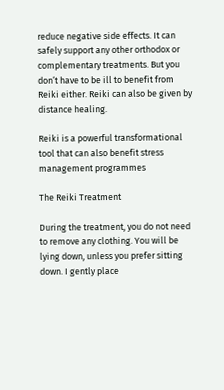reduce negative side effects. It can safely support any other orthodox or complementary treatments. But you don’t have to be ill to benefit from Reiki either. Reiki can also be given by distance healing.

Reiki is a powerful transformational tool that can also benefit stress management programmes

The Reiki Treatment

During the treatment, you do not need to remove any clothing. You will be lying down, unless you prefer sitting down. I gently place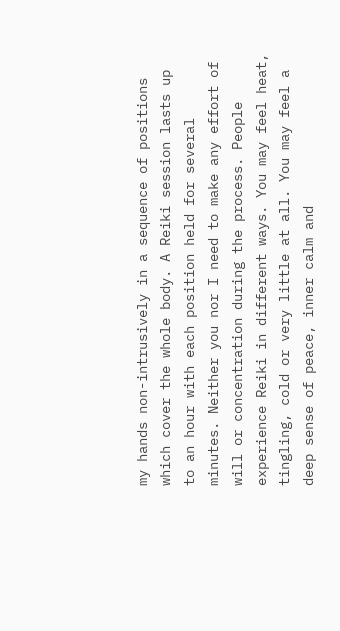my hands non-intrusively in a sequence of positions which cover the whole body. A Reiki session lasts up to an hour with each position held for several minutes. Neither you nor I need to make any effort of will or concentration during the process. People experience Reiki in different ways. You may feel heat, tingling, cold or very little at all. You may feel a deep sense of peace, inner calm and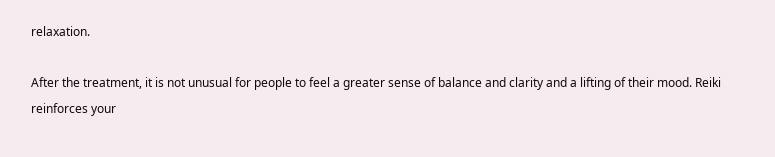relaxation.

After the treatment, it is not unusual for people to feel a greater sense of balance and clarity and a lifting of their mood. Reiki reinforces your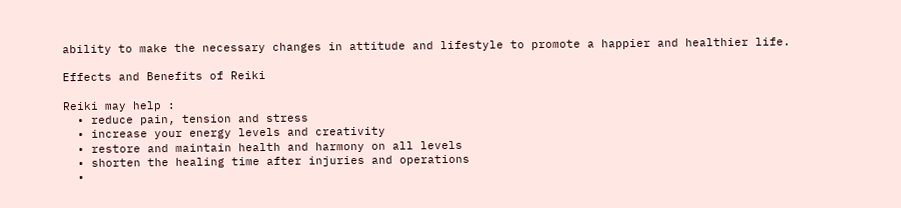ability to make the necessary changes in attitude and lifestyle to promote a happier and healthier life.

Effects and Benefits of Reiki

Reiki may help :
  • reduce pain, tension and stress
  • increase your energy levels and creativity
  • restore and maintain health and harmony on all levels
  • shorten the healing time after injuries and operations
  •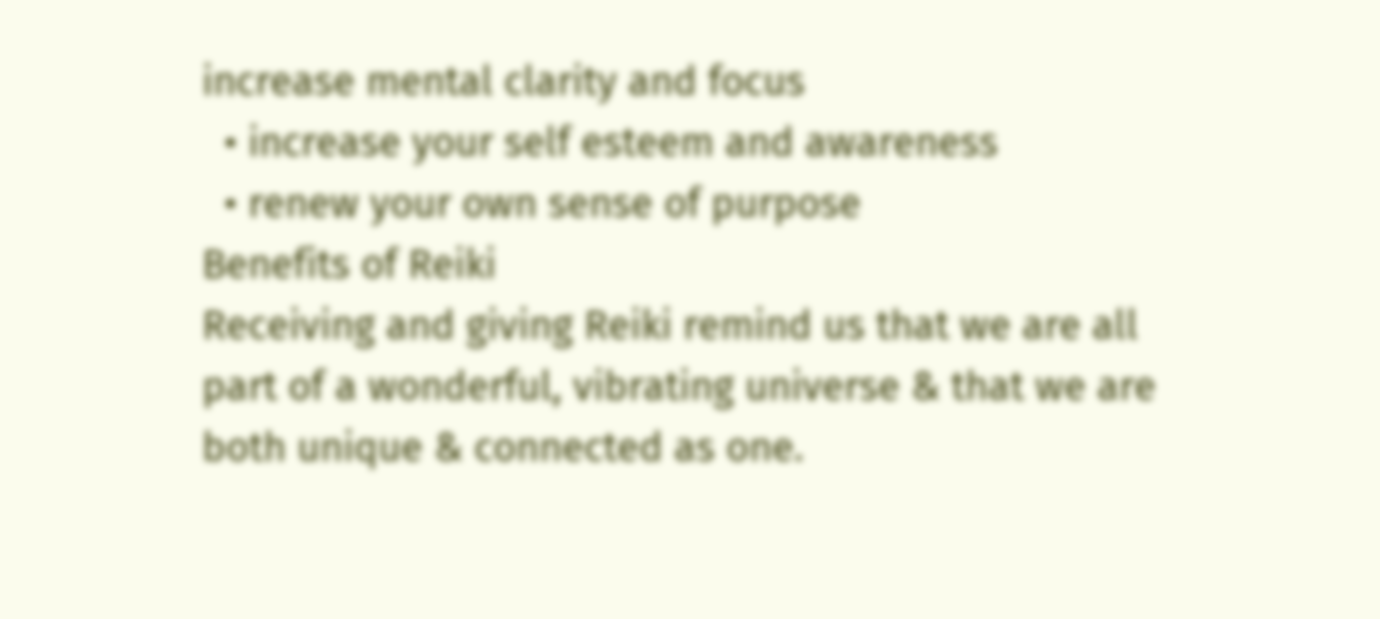increase mental clarity and focus
  • increase your self esteem and awareness
  • renew your own sense of purpose
Benefits of Reiki
Receiving and giving Reiki remind us that we are all part of a wonderful, vibrating universe & that we are both unique & connected as one.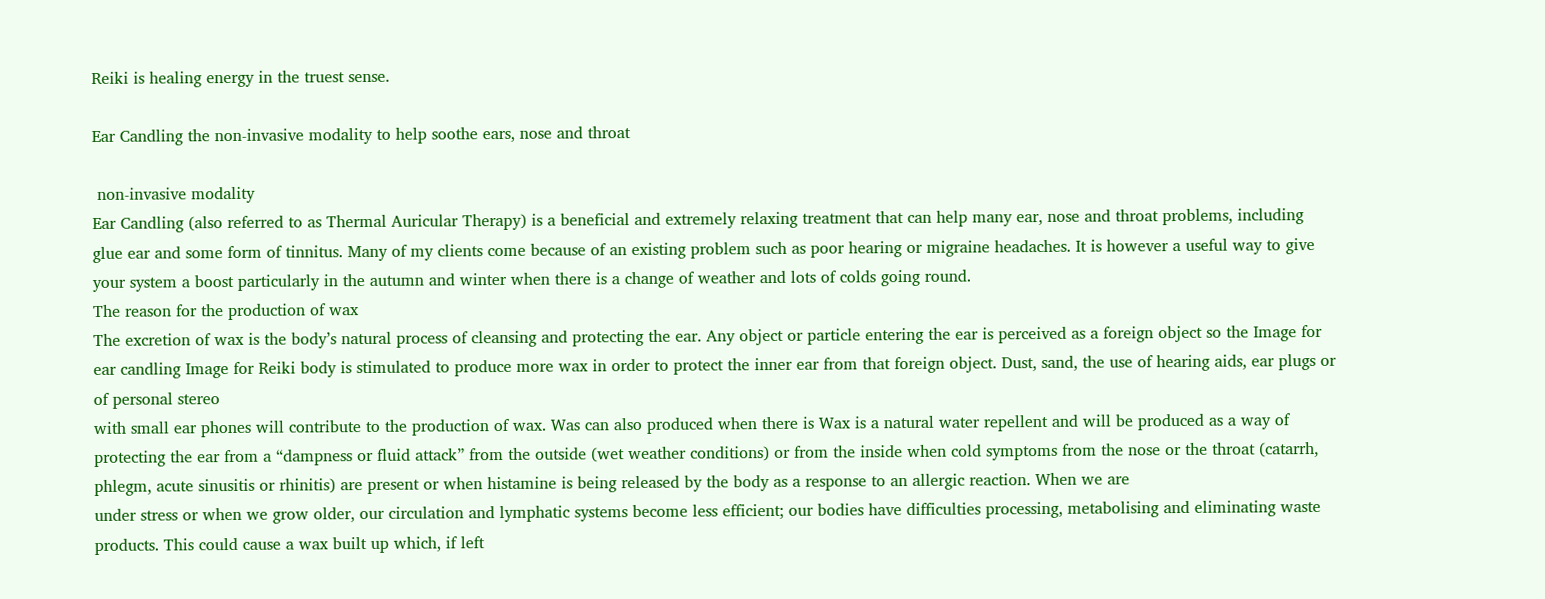Reiki is healing energy in the truest sense.

Ear Candling the non-invasive modality to help soothe ears, nose and throat

 non-invasive modality
Ear Candling (also referred to as Thermal Auricular Therapy) is a beneficial and extremely relaxing treatment that can help many ear, nose and throat problems, including glue ear and some form of tinnitus. Many of my clients come because of an existing problem such as poor hearing or migraine headaches. It is however a useful way to give your system a boost particularly in the autumn and winter when there is a change of weather and lots of colds going round.
The reason for the production of wax
The excretion of wax is the body’s natural process of cleansing and protecting the ear. Any object or particle entering the ear is perceived as a foreign object so the Image for ear candling Image for Reiki body is stimulated to produce more wax in order to protect the inner ear from that foreign object. Dust, sand, the use of hearing aids, ear plugs or of personal stereo
with small ear phones will contribute to the production of wax. Was can also produced when there is Wax is a natural water repellent and will be produced as a way of protecting the ear from a “dampness or fluid attack” from the outside (wet weather conditions) or from the inside when cold symptoms from the nose or the throat (catarrh, phlegm, acute sinusitis or rhinitis) are present or when histamine is being released by the body as a response to an allergic reaction. When we are
under stress or when we grow older, our circulation and lymphatic systems become less efficient; our bodies have difficulties processing, metabolising and eliminating waste products. This could cause a wax built up which, if left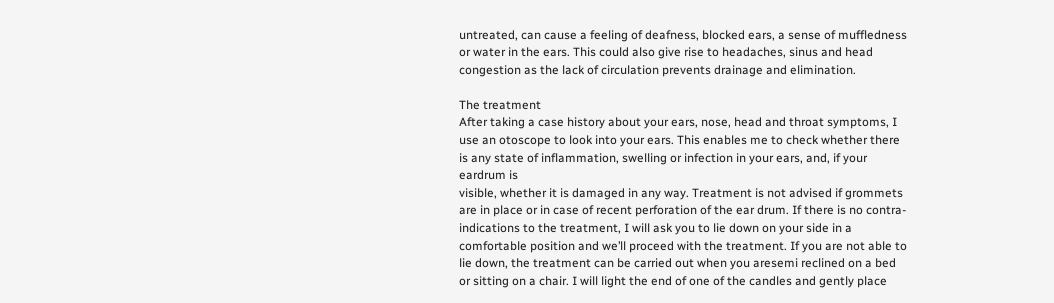untreated, can cause a feeling of deafness, blocked ears, a sense of muffledness or water in the ears. This could also give rise to headaches, sinus and head congestion as the lack of circulation prevents drainage and elimination.

The treatment
After taking a case history about your ears, nose, head and throat symptoms, I use an otoscope to look into your ears. This enables me to check whether there is any state of inflammation, swelling or infection in your ears, and, if your eardrum is
visible, whether it is damaged in any way. Treatment is not advised if grommets are in place or in case of recent perforation of the ear drum. If there is no contra-indications to the treatment, I will ask you to lie down on your side in a comfortable position and we’ll proceed with the treatment. If you are not able to lie down, the treatment can be carried out when you aresemi reclined on a bed or sitting on a chair. I will light the end of one of the candles and gently place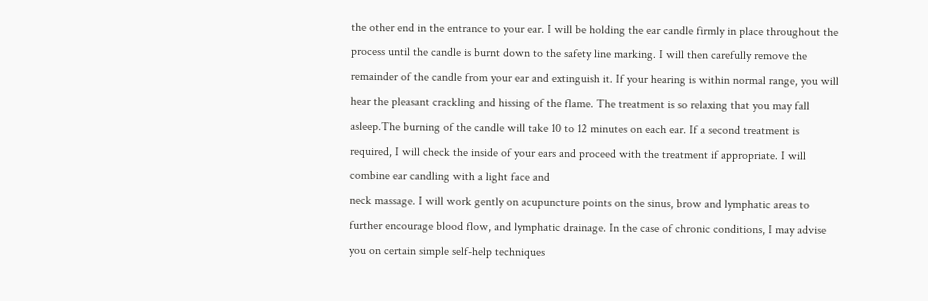the other end in the entrance to your ear. I will be holding the ear candle firmly in place throughout the process until the candle is burnt down to the safety line marking. I will then carefully remove the remainder of the candle from your ear and extinguish it. If your hearing is within normal range, you will hear the pleasant crackling and hissing of the flame. The treatment is so relaxing that you may fall asleep.The burning of the candle will take 10 to 12 minutes on each ear. If a second treatment is required, I will check the inside of your ears and proceed with the treatment if appropriate. I will combine ear candling with a light face and
neck massage. I will work gently on acupuncture points on the sinus, brow and lymphatic areas to further encourage blood flow, and lymphatic drainage. In the case of chronic conditions, I may advise you on certain simple self-help techniques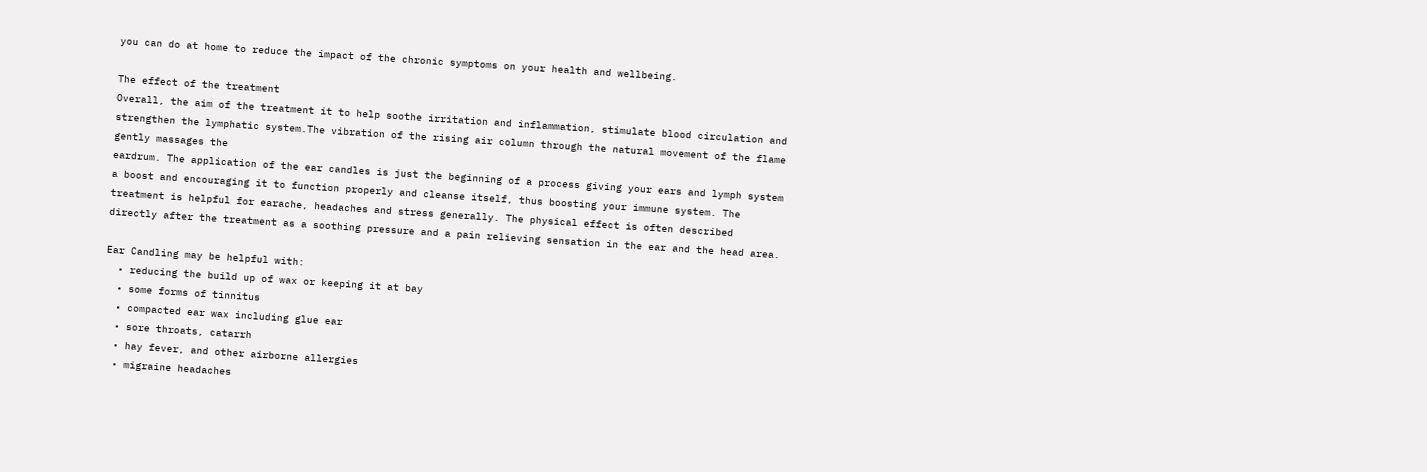you can do at home to reduce the impact of the chronic symptoms on your health and wellbeing.

The effect of the treatment
Overall, the aim of the treatment it to help soothe irritation and inflammation, stimulate blood circulation and strengthen the lymphatic system.The vibration of the rising air column through the natural movement of the flame gently massages the
eardrum. The application of the ear candles is just the beginning of a process giving your ears and lymph system a boost and encouraging it to function properly and cleanse itself, thus boosting your immune system. The treatment is helpful for earache, headaches and stress generally. The physical effect is often described directly after the treatment as a soothing pressure and a pain relieving sensation in the ear and the head area.

Ear Candling may be helpful with:
  • reducing the build up of wax or keeping it at bay
  • some forms of tinnitus
  • compacted ear wax including glue ear
  • sore throats, catarrh
  • hay fever, and other airborne allergies
  • migraine headaches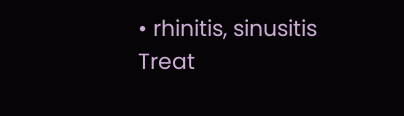• rhinitis, sinusitis
Treat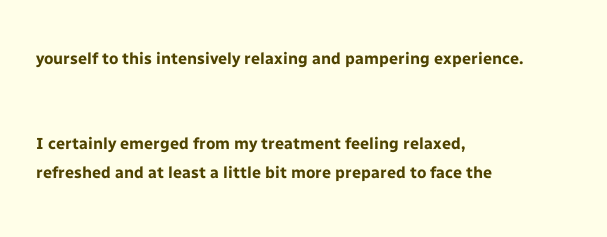yourself to this intensively relaxing and pampering experience.


I certainly emerged from my treatment feeling relaxed, refreshed and at least a little bit more prepared to face the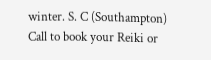winter. S. C (Southampton)
Call to book your Reiki or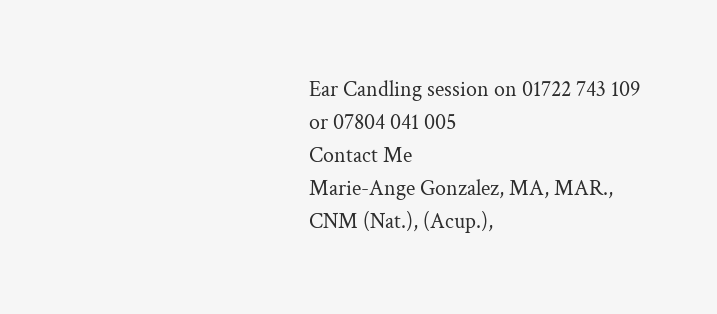Ear Candling session on 01722 743 109 or 07804 041 005
Contact Me
Marie-Ange Gonzalez, MA, MAR., CNM (Nat.), (Acup.),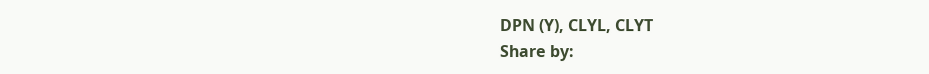DPN (Y), CLYL, CLYT
Share by: